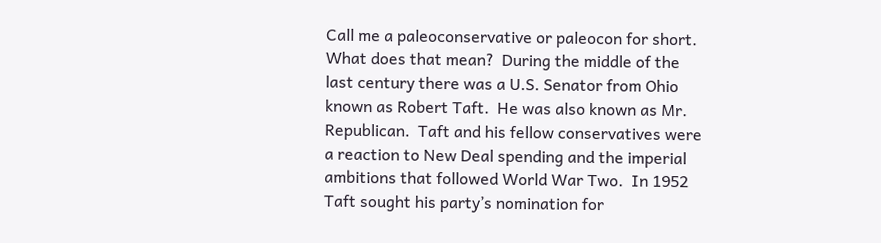Call me a paleoconservative or paleocon for short.  What does that mean?  During the middle of the last century there was a U.S. Senator from Ohio known as Robert Taft.  He was also known as Mr. Republican.  Taft and his fellow conservatives were a reaction to New Deal spending and the imperial ambitions that followed World War Two.  In 1952 Taft sought his party’s nomination for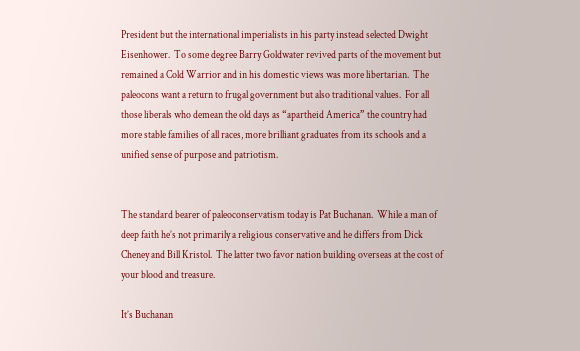President but the international imperialists in his party instead selected Dwight Eisenhower.  To some degree Barry Goldwater revived parts of the movement but remained a Cold Warrior and in his domestic views was more libertarian.  The paleocons want a return to frugal government but also traditional values.  For all those liberals who demean the old days as “apartheid America” the country had more stable families of all races, more brilliant graduates from its schools and a unified sense of purpose and patriotism.


The standard bearer of paleoconservatism today is Pat Buchanan.  While a man of deep faith he’s not primarily a religious conservative and he differs from Dick Cheney and Bill Kristol.  The latter two favor nation building overseas at the cost of your blood and treasure.

It’s Buchanan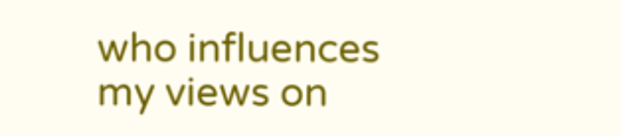who influences my views on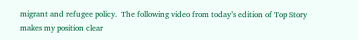migrant and refugee policy.  The following video from today’s edition of Top Story makes my position clear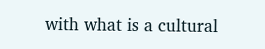with what is a cultural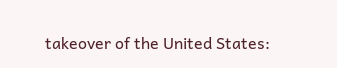takeover of the United States: